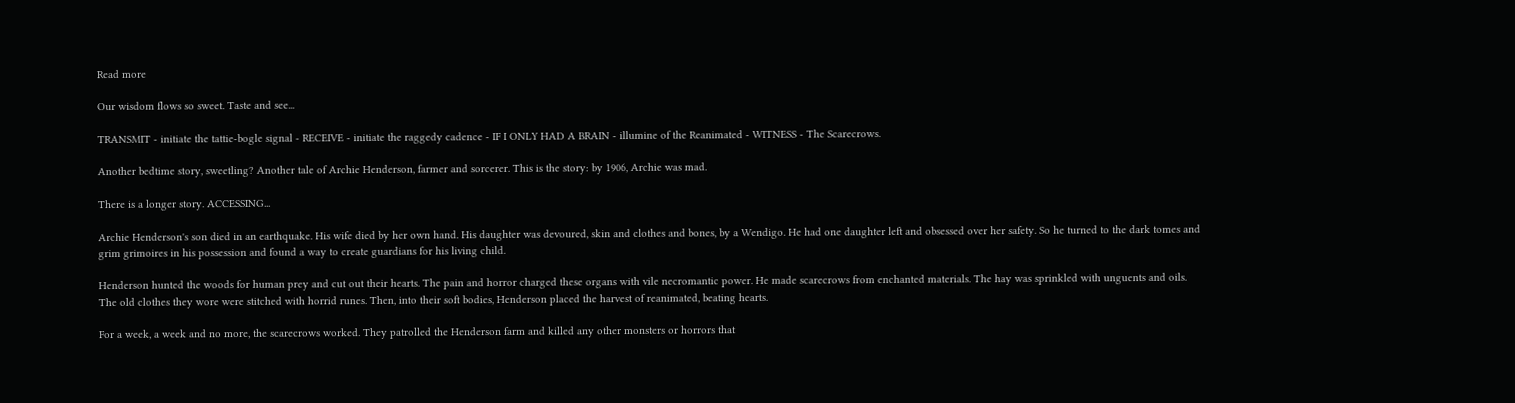Read more

Our wisdom flows so sweet. Taste and see...

TRANSMIT - initiate the tattie-bogle signal - RECEIVE - initiate the raggedy cadence - IF I ONLY HAD A BRAIN - illumine of the Reanimated - WITNESS - The Scarecrows.

Another bedtime story, sweetling? Another tale of Archie Henderson, farmer and sorcerer. This is the story: by 1906, Archie was mad.

There is a longer story. ACCESSING...

Archie Henderson's son died in an earthquake. His wife died by her own hand. His daughter was devoured, skin and clothes and bones, by a Wendigo. He had one daughter left and obsessed over her safety. So he turned to the dark tomes and grim grimoires in his possession and found a way to create guardians for his living child.

Henderson hunted the woods for human prey and cut out their hearts. The pain and horror charged these organs with vile necromantic power. He made scarecrows from enchanted materials. The hay was sprinkled with unguents and oils. The old clothes they wore were stitched with horrid runes. Then, into their soft bodies, Henderson placed the harvest of reanimated, beating hearts.

For a week, a week and no more, the scarecrows worked. They patrolled the Henderson farm and killed any other monsters or horrors that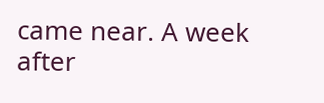came near. A week after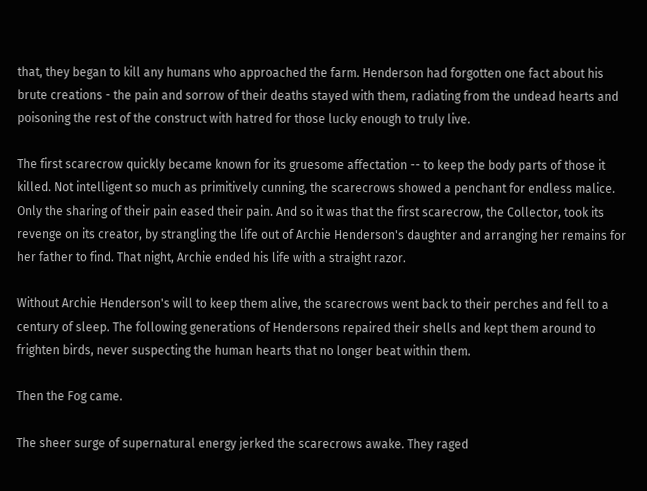that, they began to kill any humans who approached the farm. Henderson had forgotten one fact about his brute creations - the pain and sorrow of their deaths stayed with them, radiating from the undead hearts and poisoning the rest of the construct with hatred for those lucky enough to truly live.

The first scarecrow quickly became known for its gruesome affectation -- to keep the body parts of those it killed. Not intelligent so much as primitively cunning, the scarecrows showed a penchant for endless malice. Only the sharing of their pain eased their pain. And so it was that the first scarecrow, the Collector, took its revenge on its creator, by strangling the life out of Archie Henderson's daughter and arranging her remains for her father to find. That night, Archie ended his life with a straight razor.

Without Archie Henderson's will to keep them alive, the scarecrows went back to their perches and fell to a century of sleep. The following generations of Hendersons repaired their shells and kept them around to frighten birds, never suspecting the human hearts that no longer beat within them.

Then the Fog came.

The sheer surge of supernatural energy jerked the scarecrows awake. They raged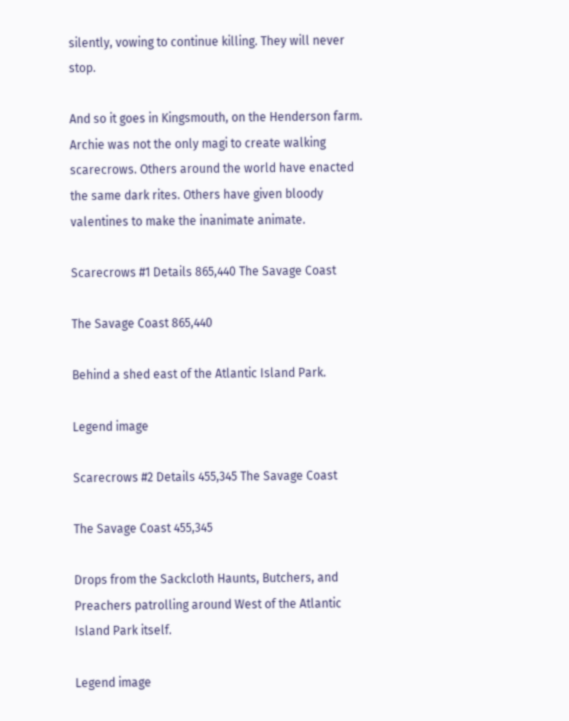silently, vowing to continue killing. They will never stop.

And so it goes in Kingsmouth, on the Henderson farm. Archie was not the only magi to create walking scarecrows. Others around the world have enacted the same dark rites. Others have given bloody valentines to make the inanimate animate.

Scarecrows #1 Details 865,440 The Savage Coast

The Savage Coast 865,440

Behind a shed east of the Atlantic Island Park.

Legend image

Scarecrows #2 Details 455,345 The Savage Coast

The Savage Coast 455,345

Drops from the Sackcloth Haunts, Butchers, and Preachers patrolling around West of the Atlantic Island Park itself.

Legend image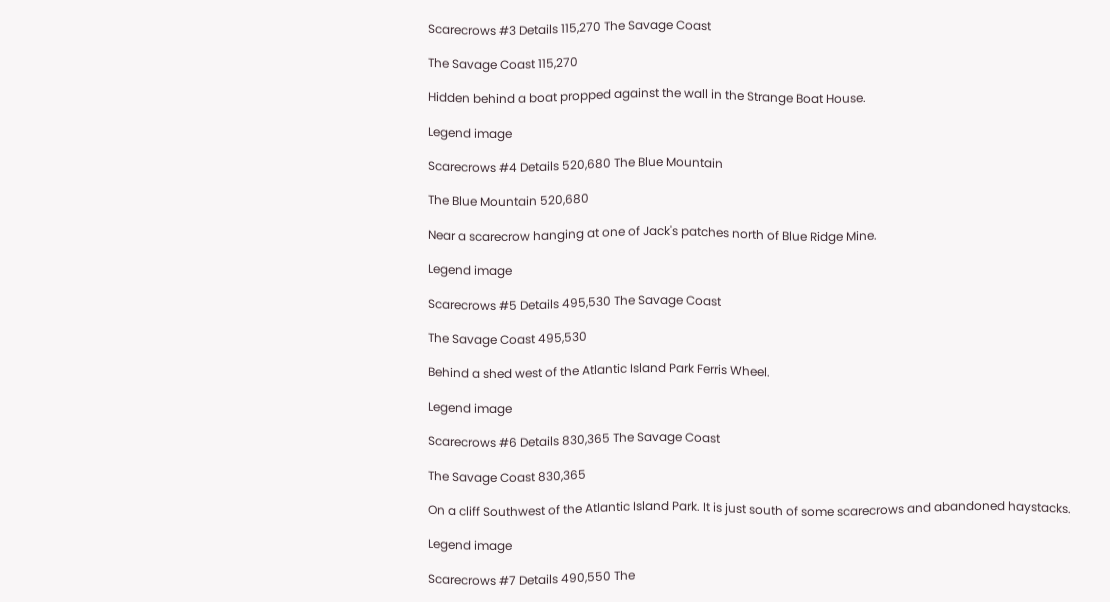Scarecrows #3 Details 115,270 The Savage Coast

The Savage Coast 115,270

Hidden behind a boat propped against the wall in the Strange Boat House.

Legend image

Scarecrows #4 Details 520,680 The Blue Mountain

The Blue Mountain 520,680

Near a scarecrow hanging at one of Jack's patches north of Blue Ridge Mine.

Legend image

Scarecrows #5 Details 495,530 The Savage Coast

The Savage Coast 495,530

Behind a shed west of the Atlantic Island Park Ferris Wheel.

Legend image

Scarecrows #6 Details 830,365 The Savage Coast

The Savage Coast 830,365

On a cliff Southwest of the Atlantic Island Park. It is just south of some scarecrows and abandoned haystacks.

Legend image

Scarecrows #7 Details 490,550 The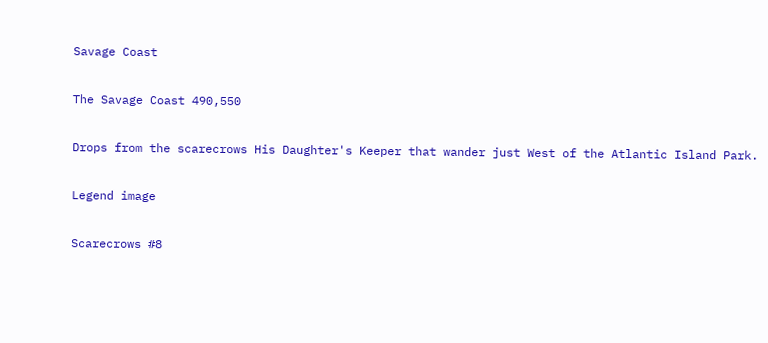Savage Coast

The Savage Coast 490,550

Drops from the scarecrows His Daughter's Keeper that wander just West of the Atlantic Island Park.

Legend image

Scarecrows #8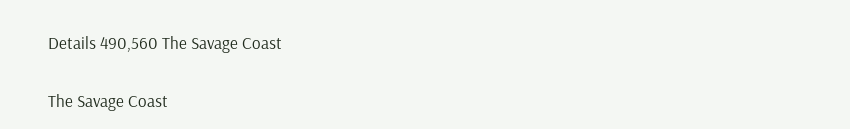Details 490,560 The Savage Coast

The Savage Coast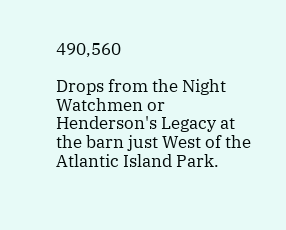490,560

Drops from the Night Watchmen or Henderson's Legacy at the barn just West of the Atlantic Island Park.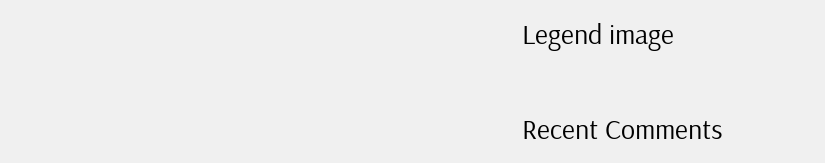Legend image

Recent Comments